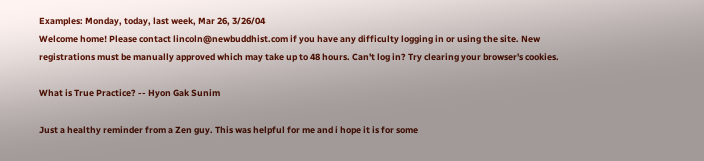Examples: Monday, today, last week, Mar 26, 3/26/04
Welcome home! Please contact lincoln@newbuddhist.com if you have any difficulty logging in or using the site. New registrations must be manually approved which may take up to 48 hours. Can't log in? Try clearing your browser's cookies.

What is True Practice? -- Hyon Gak Sunim

Just a healthy reminder from a Zen guy. This was helpful for me and i hope it is for some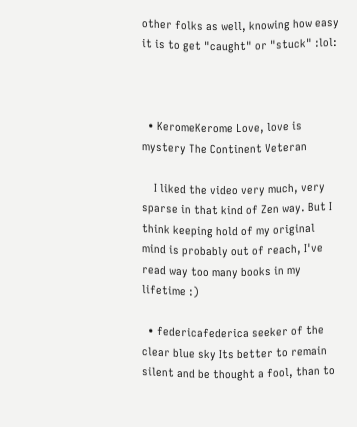other folks as well, knowing how easy it is to get "caught" or "stuck" :lol:



  • KeromeKerome Love, love is mystery The Continent Veteran

    I liked the video very much, very sparse in that kind of Zen way. But I think keeping hold of my original mind is probably out of reach, I've read way too many books in my lifetime :)

  • federicafederica seeker of the clear blue sky Its better to remain silent and be thought a fool, than to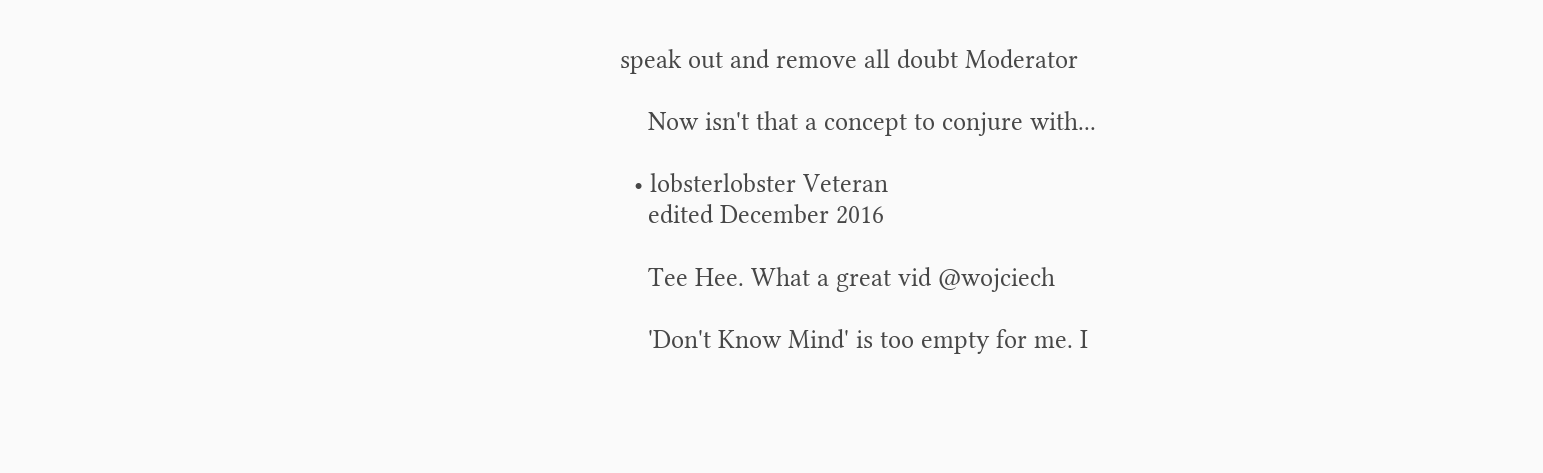speak out and remove all doubt Moderator

    Now isn't that a concept to conjure with...

  • lobsterlobster Veteran
    edited December 2016

    Tee Hee. What a great vid @wojciech

    'Don't Know Mind' is too empty for me. I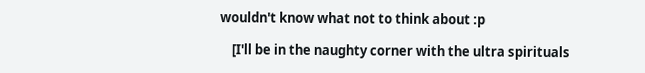wouldn't know what not to think about :p

    [I'll be in the naughty corner with the ultra spirituals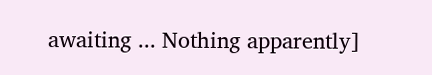awaiting ... Nothing apparently]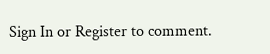Sign In or Register to comment.